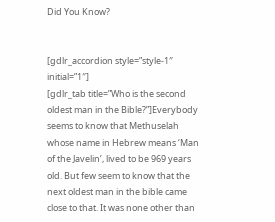Did You Know?


[gdlr_accordion style=”style-1″ initial=”1″]
[gdlr_tab title=”Who is the second oldest man in the Bible?”]Everybody seems to know that Methuselah whose name in Hebrew means ‘Man of the Javelin’, lived to be 969 years old. But few seem to know that the next oldest man in the bible came close to that. It was none other than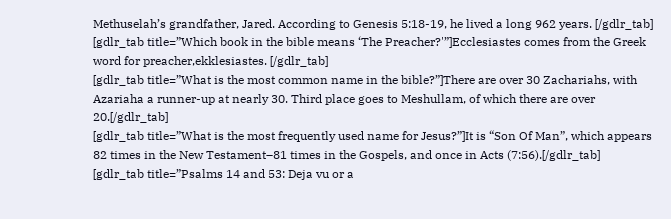Methuselah’s grandfather, Jared. According to Genesis 5:18-19, he lived a long 962 years. [/gdlr_tab]
[gdlr_tab title=”Which book in the bible means ‘The Preacher?'”]Ecclesiastes comes from the Greek word for preacher,ekklesiastes. [/gdlr_tab]
[gdlr_tab title=”What is the most common name in the bible?”]There are over 30 Zachariahs, with Azariaha a runner-up at nearly 30. Third place goes to Meshullam, of which there are over 20.[/gdlr_tab]
[gdlr_tab title=”What is the most frequently used name for Jesus?”]It is “Son Of Man”, which appears 82 times in the New Testament–81 times in the Gospels, and once in Acts (7:56).[/gdlr_tab]
[gdlr_tab title=”Psalms 14 and 53: Deja vu or a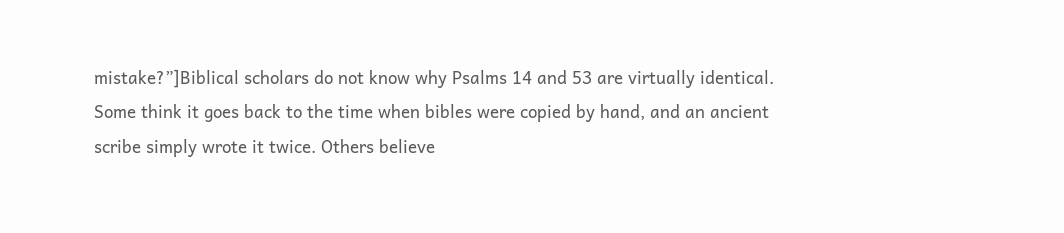mistake?”]Biblical scholars do not know why Psalms 14 and 53 are virtually identical. Some think it goes back to the time when bibles were copied by hand, and an ancient scribe simply wrote it twice. Others believe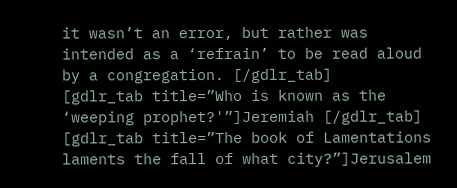it wasn’t an error, but rather was intended as a ‘refrain’ to be read aloud by a congregation. [/gdlr_tab]
[gdlr_tab title=”Who is known as the ‘weeping prophet?'”]Jeremiah [/gdlr_tab]
[gdlr_tab title=”The book of Lamentations laments the fall of what city?”]Jerusalem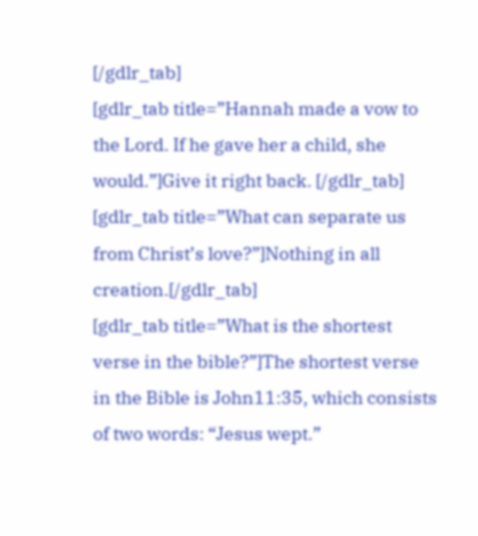[/gdlr_tab]
[gdlr_tab title=”Hannah made a vow to the Lord. If he gave her a child, she would.”]Give it right back. [/gdlr_tab]
[gdlr_tab title=”What can separate us from Christ’s love?”]Nothing in all creation.[/gdlr_tab]
[gdlr_tab title=”What is the shortest verse in the bible?”]The shortest verse in the Bible is John11:35, which consists of two words: “Jesus wept.”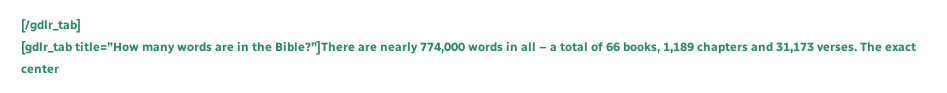[/gdlr_tab]
[gdlr_tab title=”How many words are in the Bible?”]There are nearly 774,000 words in all – a total of 66 books, 1,189 chapters and 31,173 verses. The exact center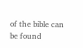of the bible can be found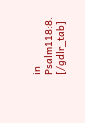in Psalm118:8. [/gdlr_tab]